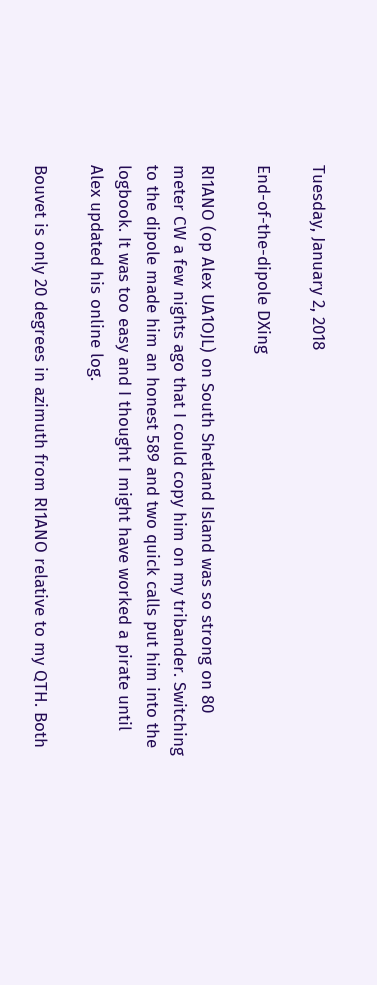Tuesday, January 2, 2018

End-of-the-dipole DXing

RI1ANO (op Alex UA1OJL) on South Shetland Island was so strong on 80 meter CW a few nights ago that I could copy him on my tribander. Switching to the dipole made him an honest 589 and two quick calls put him into the logbook. It was too easy and I thought I might have worked a pirate until Alex updated his online log.

Bouvet is only 20 degrees in azimuth from RI1ANO relative to my QTH. Both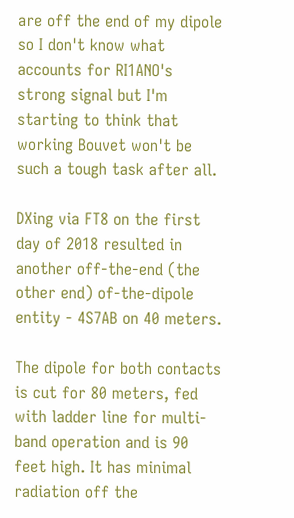are off the end of my dipole so I don't know what accounts for RI1ANO's strong signal but I'm starting to think that working Bouvet won't be such a tough task after all.

DXing via FT8 on the first day of 2018 resulted in another off-the-end (the other end) of-the-dipole entity - 4S7AB on 40 meters.

The dipole for both contacts is cut for 80 meters, fed with ladder line for multi-band operation and is 90 feet high. It has minimal radiation off the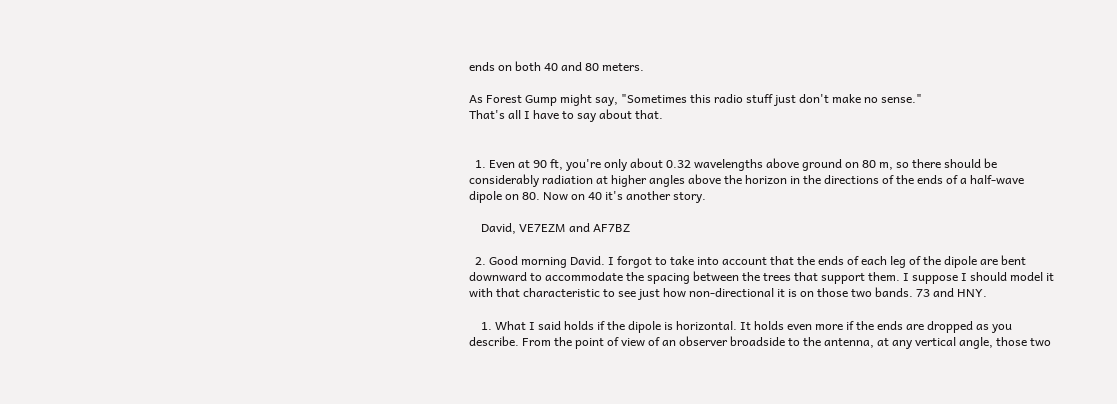ends on both 40 and 80 meters.

As Forest Gump might say, "Sometimes this radio stuff just don't make no sense."
That's all I have to say about that.


  1. Even at 90 ft, you're only about 0.32 wavelengths above ground on 80 m, so there should be considerably radiation at higher angles above the horizon in the directions of the ends of a half-wave dipole on 80. Now on 40 it's another story.

    David, VE7EZM and AF7BZ

  2. Good morning David. I forgot to take into account that the ends of each leg of the dipole are bent downward to accommodate the spacing between the trees that support them. I suppose I should model it with that characteristic to see just how non-directional it is on those two bands. 73 and HNY.

    1. What I said holds if the dipole is horizontal. It holds even more if the ends are dropped as you describe. From the point of view of an observer broadside to the antenna, at any vertical angle, those two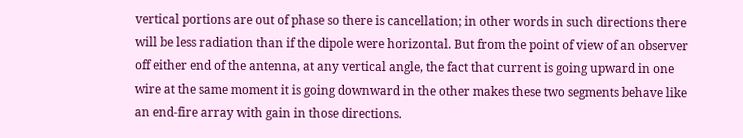vertical portions are out of phase so there is cancellation; in other words in such directions there will be less radiation than if the dipole were horizontal. But from the point of view of an observer off either end of the antenna, at any vertical angle, the fact that current is going upward in one wire at the same moment it is going downward in the other makes these two segments behave like an end-fire array with gain in those directions.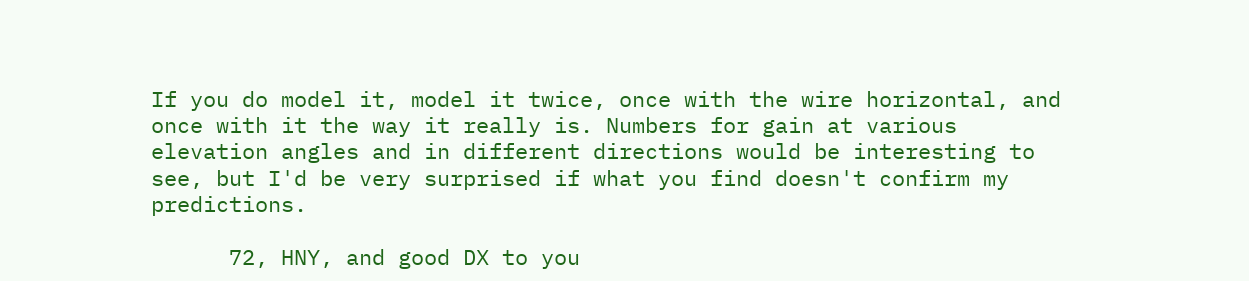If you do model it, model it twice, once with the wire horizontal, and once with it the way it really is. Numbers for gain at various elevation angles and in different directions would be interesting to see, but I'd be very surprised if what you find doesn't confirm my predictions.

      72, HNY, and good DX to you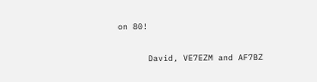on 80!

      David, VE7EZM and AF7BZ